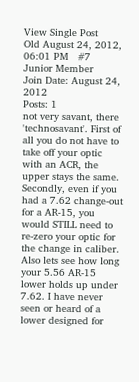View Single Post
Old August 24, 2012, 06:01 PM   #7
Junior Member
Join Date: August 24, 2012
Posts: 1
not very savant, there 'technosavant'. First of all you do not have to take off your optic with an ACR, the upper stays the same. Secondly, even if you had a 7.62 change-out for a AR-15, you would STILL need to re-zero your optic for the change in caliber. Also lets see how long your 5.56 AR-15 lower holds up under 7.62. I have never seen or heard of a lower designed for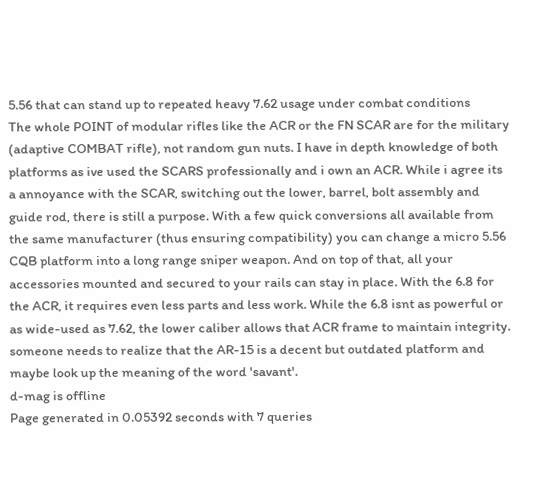5.56 that can stand up to repeated heavy 7.62 usage under combat conditions
The whole POINT of modular rifles like the ACR or the FN SCAR are for the military (adaptive COMBAT rifle), not random gun nuts. I have in depth knowledge of both platforms as ive used the SCARS professionally and i own an ACR. While i agree its a annoyance with the SCAR, switching out the lower, barrel, bolt assembly and guide rod, there is still a purpose. With a few quick conversions all available from the same manufacturer (thus ensuring compatibility) you can change a micro 5.56 CQB platform into a long range sniper weapon. And on top of that, all your accessories mounted and secured to your rails can stay in place. With the 6.8 for the ACR, it requires even less parts and less work. While the 6.8 isnt as powerful or as wide-used as 7.62, the lower caliber allows that ACR frame to maintain integrity. someone needs to realize that the AR-15 is a decent but outdated platform and maybe look up the meaning of the word 'savant'.
d-mag is offline
Page generated in 0.05392 seconds with 7 queries